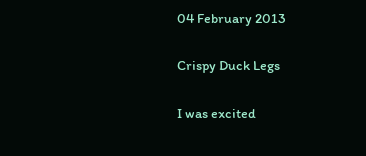04 February 2013

Crispy Duck Legs

I was excited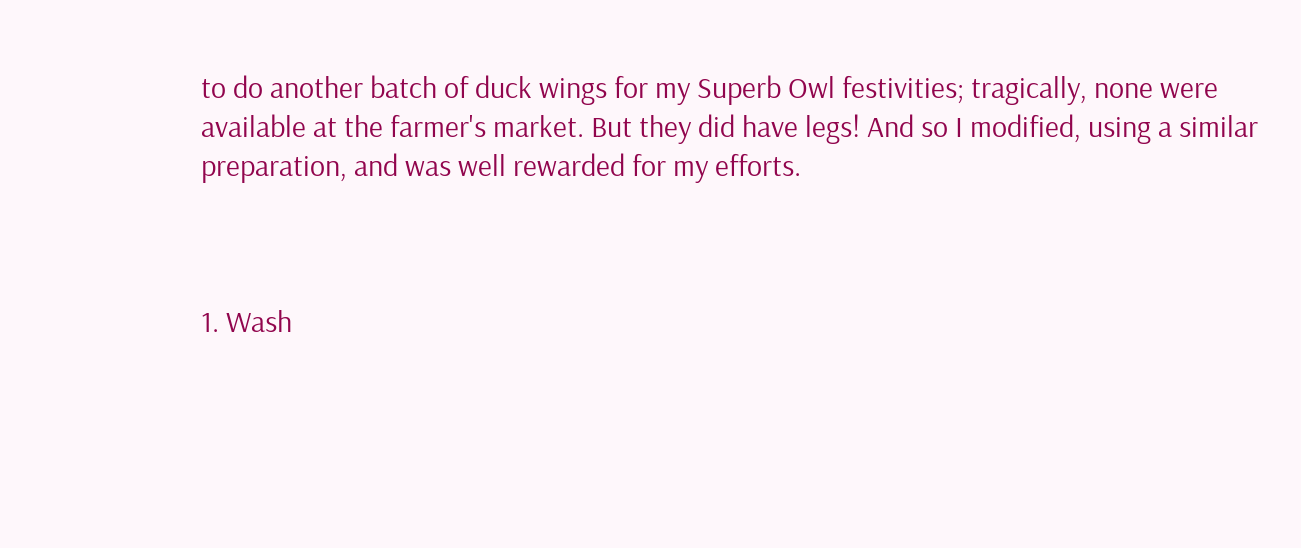to do another batch of duck wings for my Superb Owl festivities; tragically, none were available at the farmer's market. But they did have legs! And so I modified, using a similar preparation, and was well rewarded for my efforts.



1. Wash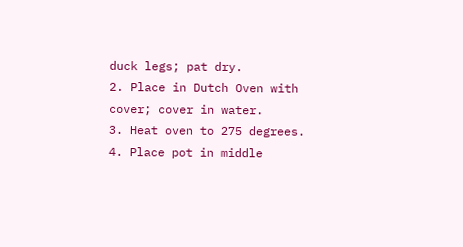duck legs; pat dry.
2. Place in Dutch Oven with cover; cover in water.
3. Heat oven to 275 degrees.
4. Place pot in middle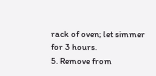rack of oven; let simmer for 3 hours.
5. Remove from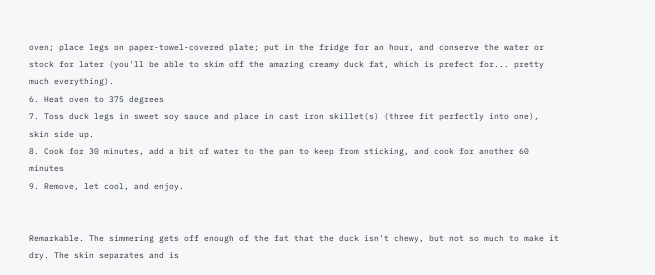oven; place legs on paper-towel-covered plate; put in the fridge for an hour, and conserve the water or stock for later (you'll be able to skim off the amazing creamy duck fat, which is prefect for... pretty much everything).
6. Heat oven to 375 degrees
7. Toss duck legs in sweet soy sauce and place in cast iron skillet(s) (three fit perfectly into one), skin side up.
8. Cook for 30 minutes, add a bit of water to the pan to keep from sticking, and cook for another 60 minutes
9. Remove, let cool, and enjoy.


Remarkable. The simmering gets off enough of the fat that the duck isn't chewy, but not so much to make it dry. The skin separates and is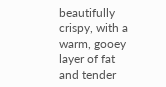beautifully crispy, with a warm, gooey layer of fat and tender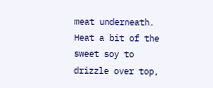meat underneath. Heat a bit of the sweet soy to drizzle over top,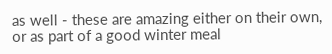as well - these are amazing either on their own, or as part of a good winter meal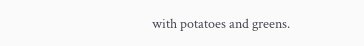with potatoes and greens.